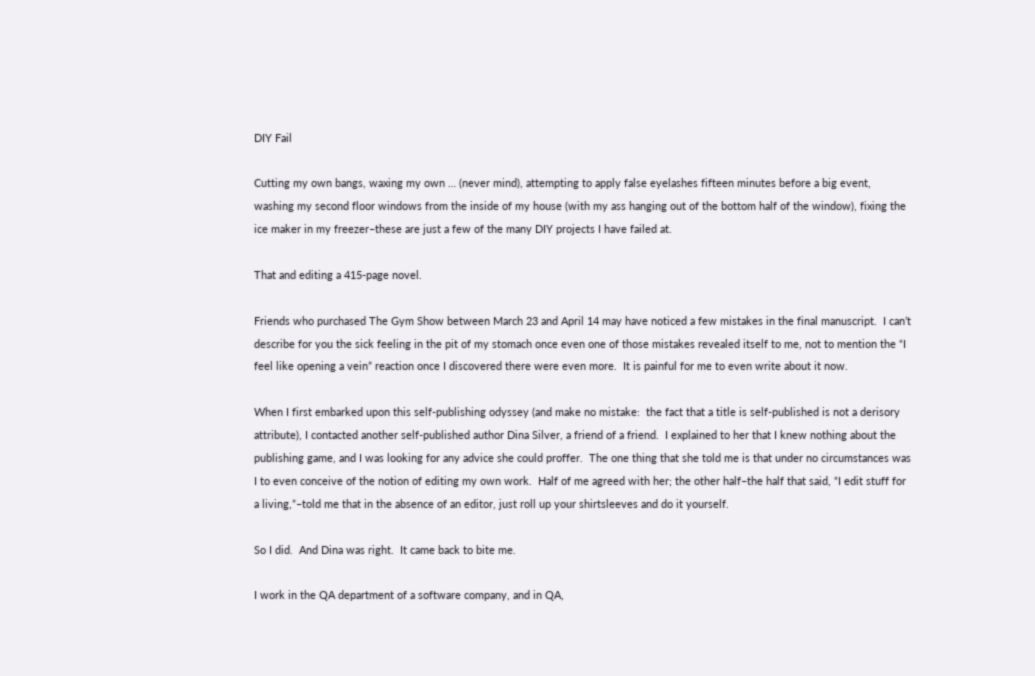DIY Fail

Cutting my own bangs, waxing my own … (never mind), attempting to apply false eyelashes fifteen minutes before a big event, washing my second floor windows from the inside of my house (with my ass hanging out of the bottom half of the window), fixing the ice maker in my freezer–these are just a few of the many DIY projects I have failed at.

That and editing a 415-page novel.

Friends who purchased The Gym Show between March 23 and April 14 may have noticed a few mistakes in the final manuscript.  I can’t describe for you the sick feeling in the pit of my stomach once even one of those mistakes revealed itself to me, not to mention the “I feel like opening a vein” reaction once I discovered there were even more.  It is painful for me to even write about it now.

When I first embarked upon this self-publishing odyssey (and make no mistake:  the fact that a title is self-published is not a derisory attribute), I contacted another self-published author Dina Silver, a friend of a friend.  I explained to her that I knew nothing about the publishing game, and I was looking for any advice she could proffer.  The one thing that she told me is that under no circumstances was I to even conceive of the notion of editing my own work.  Half of me agreed with her; the other half–the half that said, “I edit stuff for a living,”–told me that in the absence of an editor, just roll up your shirtsleeves and do it yourself.

So I did.  And Dina was right.  It came back to bite me.

I work in the QA department of a software company, and in QA,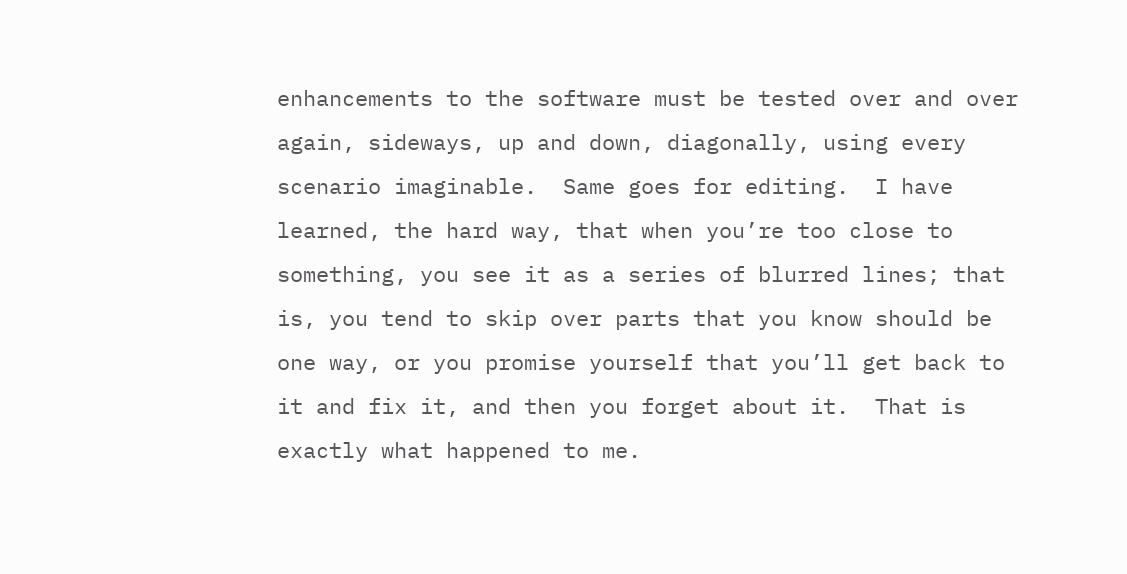enhancements to the software must be tested over and over again, sideways, up and down, diagonally, using every scenario imaginable.  Same goes for editing.  I have learned, the hard way, that when you’re too close to something, you see it as a series of blurred lines; that is, you tend to skip over parts that you know should be one way, or you promise yourself that you’ll get back to it and fix it, and then you forget about it.  That is exactly what happened to me.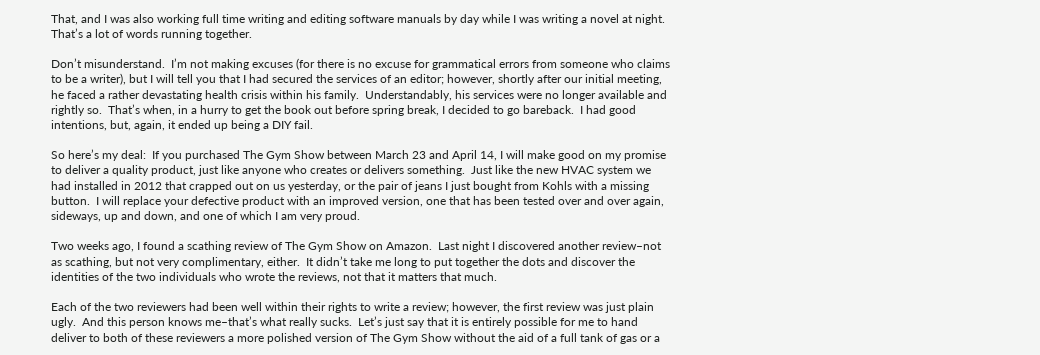That, and I was also working full time writing and editing software manuals by day while I was writing a novel at night.  That’s a lot of words running together.

Don’t misunderstand.  I’m not making excuses (for there is no excuse for grammatical errors from someone who claims to be a writer), but I will tell you that I had secured the services of an editor; however, shortly after our initial meeting, he faced a rather devastating health crisis within his family.  Understandably, his services were no longer available and rightly so.  That’s when, in a hurry to get the book out before spring break, I decided to go bareback.  I had good intentions, but, again, it ended up being a DIY fail.

So here’s my deal:  If you purchased The Gym Show between March 23 and April 14, I will make good on my promise to deliver a quality product, just like anyone who creates or delivers something.  Just like the new HVAC system we had installed in 2012 that crapped out on us yesterday, or the pair of jeans I just bought from Kohls with a missing button.  I will replace your defective product with an improved version, one that has been tested over and over again, sideways, up and down, and one of which I am very proud.

Two weeks ago, I found a scathing review of The Gym Show on Amazon.  Last night I discovered another review–not as scathing, but not very complimentary, either.  It didn’t take me long to put together the dots and discover the identities of the two individuals who wrote the reviews, not that it matters that much.

Each of the two reviewers had been well within their rights to write a review; however, the first review was just plain ugly.  And this person knows me–that’s what really sucks.  Let’s just say that it is entirely possible for me to hand deliver to both of these reviewers a more polished version of The Gym Show without the aid of a full tank of gas or a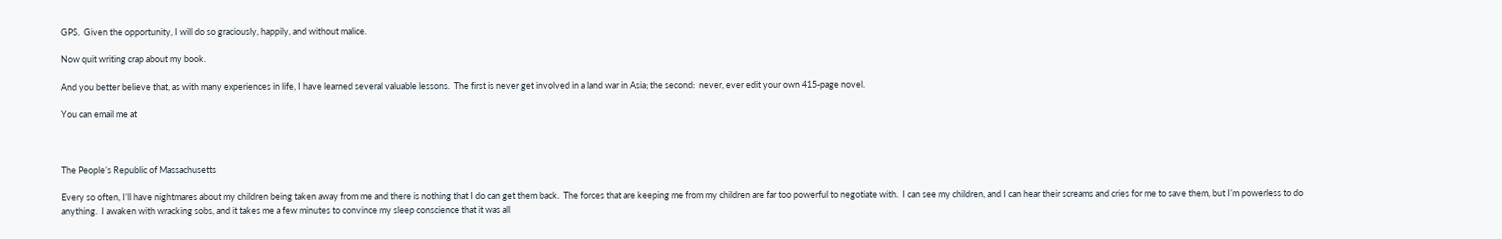GPS.  Given the opportunity, I will do so graciously, happily, and without malice.

Now quit writing crap about my book.

And you better believe that, as with many experiences in life, I have learned several valuable lessons.  The first is never get involved in a land war in Asia; the second:  never, ever edit your own 415-page novel.

You can email me at



The People’s Republic of Massachusetts

Every so often, I’ll have nightmares about my children being taken away from me and there is nothing that I do can get them back.  The forces that are keeping me from my children are far too powerful to negotiate with.  I can see my children, and I can hear their screams and cries for me to save them, but I’m powerless to do anything.  I awaken with wracking sobs, and it takes me a few minutes to convince my sleep conscience that it was all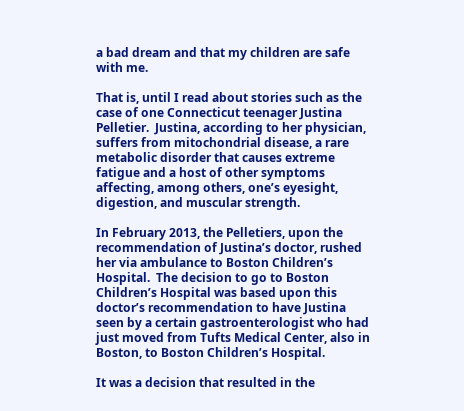a bad dream and that my children are safe with me.

That is, until I read about stories such as the case of one Connecticut teenager Justina Pelletier.  Justina, according to her physician, suffers from mitochondrial disease, a rare metabolic disorder that causes extreme fatigue and a host of other symptoms affecting, among others, one’s eyesight, digestion, and muscular strength.

In February 2013, the Pelletiers, upon the recommendation of Justina’s doctor, rushed her via ambulance to Boston Children’s Hospital.  The decision to go to Boston Children’s Hospital was based upon this doctor’s recommendation to have Justina seen by a certain gastroenterologist who had just moved from Tufts Medical Center, also in Boston, to Boston Children’s Hospital.

It was a decision that resulted in the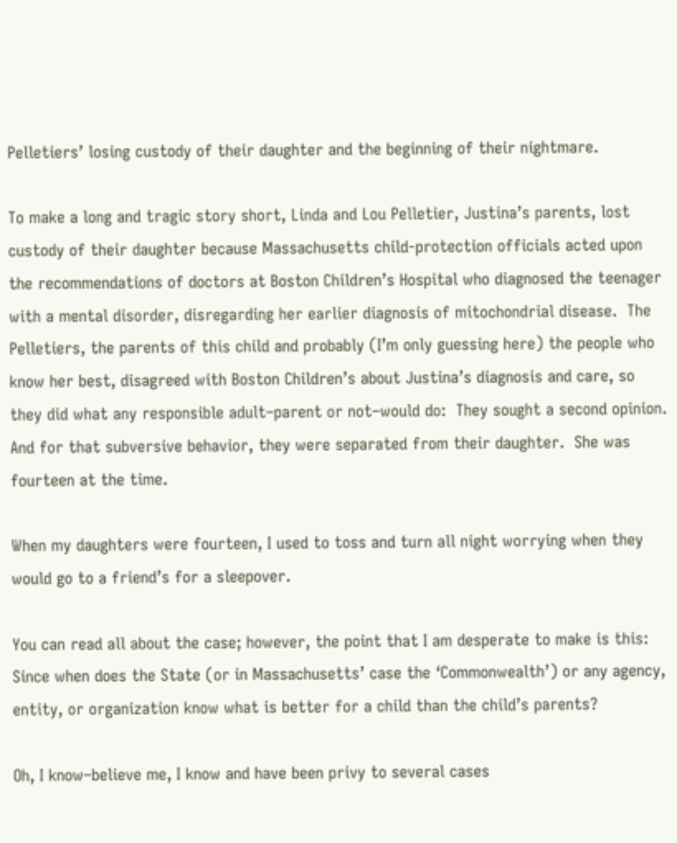Pelletiers’ losing custody of their daughter and the beginning of their nightmare.

To make a long and tragic story short, Linda and Lou Pelletier, Justina’s parents, lost custody of their daughter because Massachusetts child-protection officials acted upon the recommendations of doctors at Boston Children’s Hospital who diagnosed the teenager with a mental disorder, disregarding her earlier diagnosis of mitochondrial disease.  The Pelletiers, the parents of this child and probably (I’m only guessing here) the people who know her best, disagreed with Boston Children’s about Justina’s diagnosis and care, so they did what any responsible adult–parent or not–would do:  They sought a second opinion.  And for that subversive behavior, they were separated from their daughter.  She was fourteen at the time.

When my daughters were fourteen, I used to toss and turn all night worrying when they would go to a friend’s for a sleepover.

You can read all about the case; however, the point that I am desperate to make is this:  Since when does the State (or in Massachusetts’ case the ‘Commonwealth’) or any agency, entity, or organization know what is better for a child than the child’s parents?

Oh, I know–believe me, I know and have been privy to several cases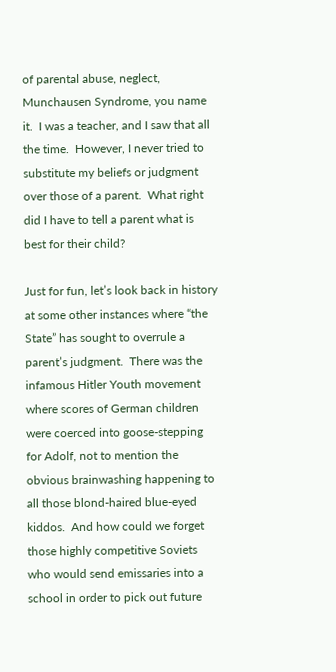of parental abuse, neglect, Munchausen Syndrome, you name it.  I was a teacher, and I saw that all the time.  However, I never tried to substitute my beliefs or judgment over those of a parent.  What right did I have to tell a parent what is best for their child?

Just for fun, let’s look back in history at some other instances where “the State” has sought to overrule a parent’s judgment.  There was the infamous Hitler Youth movement where scores of German children were coerced into goose-stepping for Adolf, not to mention the obvious brainwashing happening to all those blond-haired blue-eyed kiddos.  And how could we forget those highly competitive Soviets who would send emissaries into a school in order to pick out future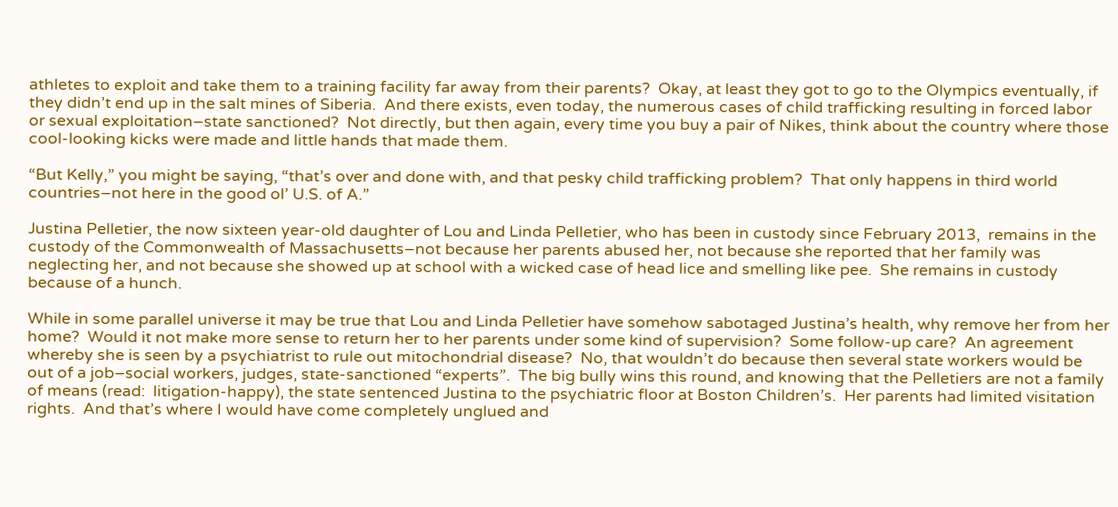athletes to exploit and take them to a training facility far away from their parents?  Okay, at least they got to go to the Olympics eventually, if they didn’t end up in the salt mines of Siberia.  And there exists, even today, the numerous cases of child trafficking resulting in forced labor or sexual exploitation–state sanctioned?  Not directly, but then again, every time you buy a pair of Nikes, think about the country where those cool-looking kicks were made and little hands that made them.

“But Kelly,” you might be saying, “that’s over and done with, and that pesky child trafficking problem?  That only happens in third world countries–not here in the good ol’ U.S. of A.”

Justina Pelletier, the now sixteen year-old daughter of Lou and Linda Pelletier, who has been in custody since February 2013,  remains in the custody of the Commonwealth of Massachusetts–not because her parents abused her, not because she reported that her family was neglecting her, and not because she showed up at school with a wicked case of head lice and smelling like pee.  She remains in custody because of a hunch.

While in some parallel universe it may be true that Lou and Linda Pelletier have somehow sabotaged Justina’s health, why remove her from her home?  Would it not make more sense to return her to her parents under some kind of supervision?  Some follow-up care?  An agreement whereby she is seen by a psychiatrist to rule out mitochondrial disease?  No, that wouldn’t do because then several state workers would be out of a job–social workers, judges, state-sanctioned “experts”.  The big bully wins this round, and knowing that the Pelletiers are not a family of means (read:  litigation-happy), the state sentenced Justina to the psychiatric floor at Boston Children’s.  Her parents had limited visitation rights.  And that’s where I would have come completely unglued and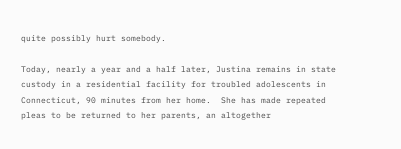quite possibly hurt somebody.

Today, nearly a year and a half later, Justina remains in state custody in a residential facility for troubled adolescents in Connecticut, 90 minutes from her home.  She has made repeated pleas to be returned to her parents, an altogether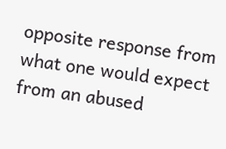opposite response from what one would expect from an abused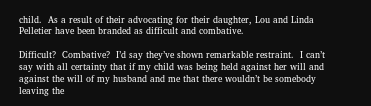child.  As a result of their advocating for their daughter, Lou and Linda Pelletier have been branded as difficult and combative.

Difficult?  Combative?  I’d say they’ve shown remarkable restraint.  I can’t say with all certainty that if my child was being held against her will and against the will of my husband and me that there wouldn’t be somebody leaving the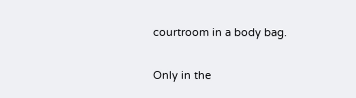courtroom in a body bag.

Only in the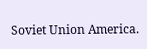Soviet Union America.